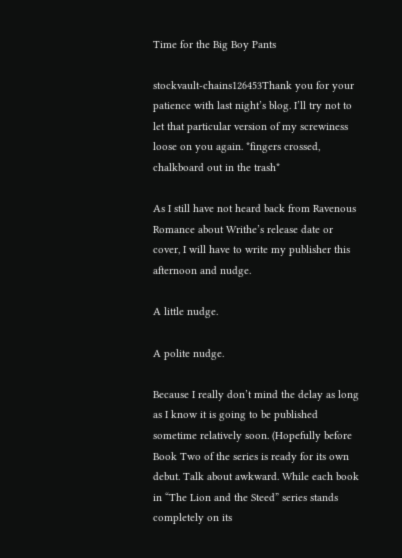Time for the Big Boy Pants

stockvault-chains126453Thank you for your patience with last night’s blog. I’ll try not to let that particular version of my screwiness loose on you again. *fingers crossed, chalkboard out in the trash*

As I still have not heard back from Ravenous Romance about Writhe’s release date or cover, I will have to write my publisher this afternoon and nudge.

A little nudge.

A polite nudge.

Because I really don’t mind the delay as long as I know it is going to be published sometime relatively soon. (Hopefully before Book Two of the series is ready for its own debut. Talk about awkward. While each book in “The Lion and the Steed” series stands completely on its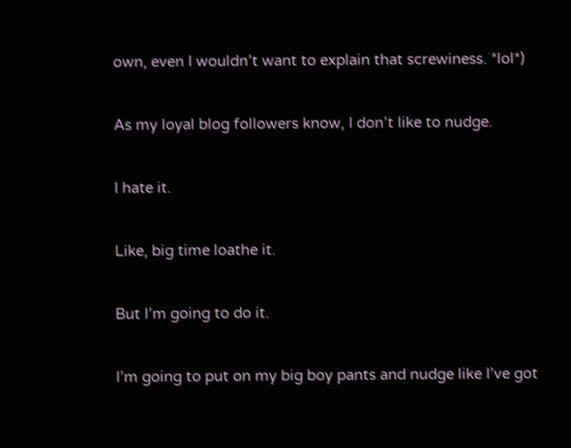own, even I wouldn’t want to explain that screwiness. *lol*)

As my loyal blog followers know, I don’t like to nudge.

I hate it.

Like, big time loathe it.

But I’m going to do it.

I’m going to put on my big boy pants and nudge like I’ve got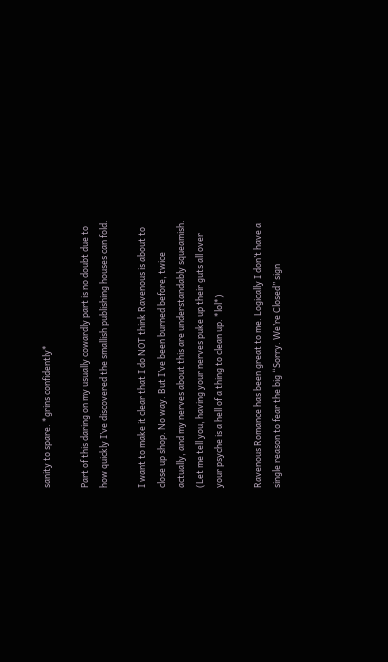sanity to spare. *grins confidently*

Part of this daring on my usually cowardly part is no doubt due to how quickly I’ve discovered the smallish publishing houses can fold.

I want to make it clear that I do NOT think Ravenous is about to close up shop. No way. But I’ve been burned before, twice actually, and my nerves about this are understandably squeamish. (Let me tell you, having your nerves puke up their guts all over your psyche is a hell of a thing to clean up. *lol*)

Ravenous Romance has been great to me. Logically I don’t have a single reason to fear the big “Sorry. We’re Closed” sign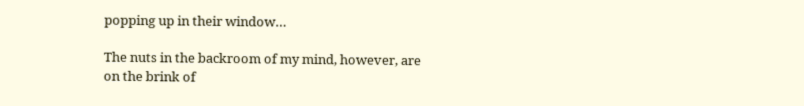popping up in their window…

The nuts in the backroom of my mind, however, are on the brink of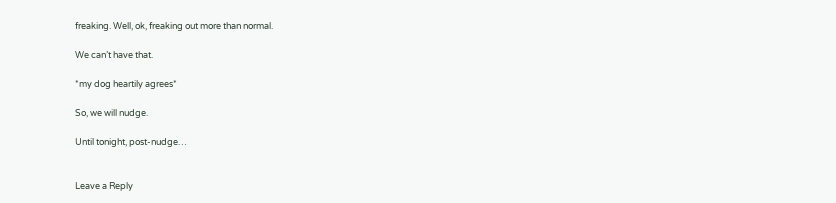freaking. Well, ok, freaking out more than normal.

We can’t have that.

*my dog heartily agrees*

So, we will nudge.

Until tonight, post-nudge…


Leave a Reply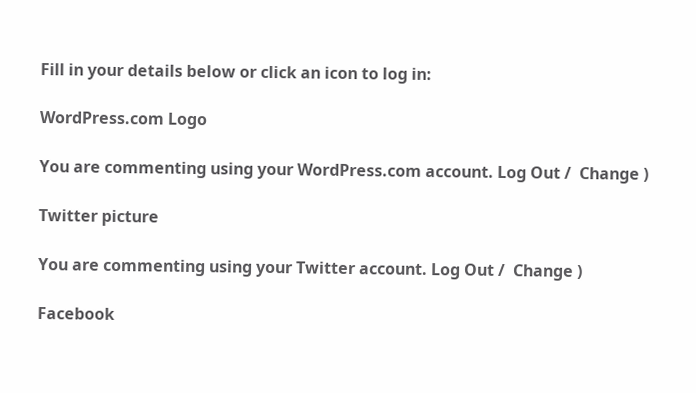Fill in your details below or click an icon to log in:

WordPress.com Logo

You are commenting using your WordPress.com account. Log Out /  Change )

Twitter picture

You are commenting using your Twitter account. Log Out /  Change )

Facebook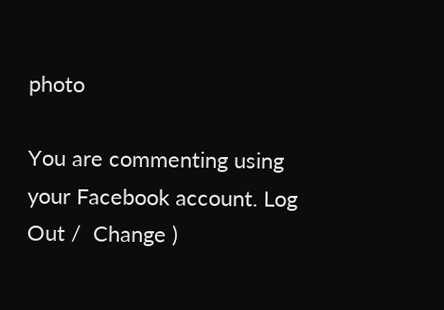photo

You are commenting using your Facebook account. Log Out /  Change )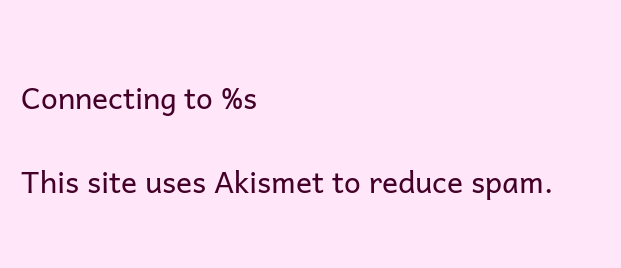Connecting to %s

This site uses Akismet to reduce spam.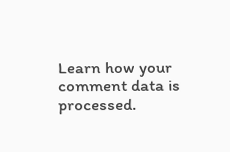Learn how your comment data is processed.